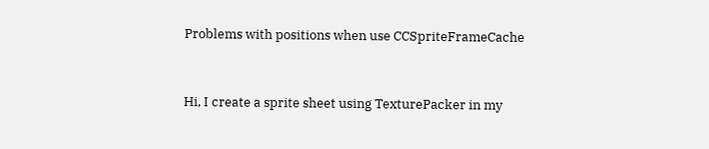Problems with positions when use CCSpriteFrameCache


Hi, I create a sprite sheet using TexturePacker in my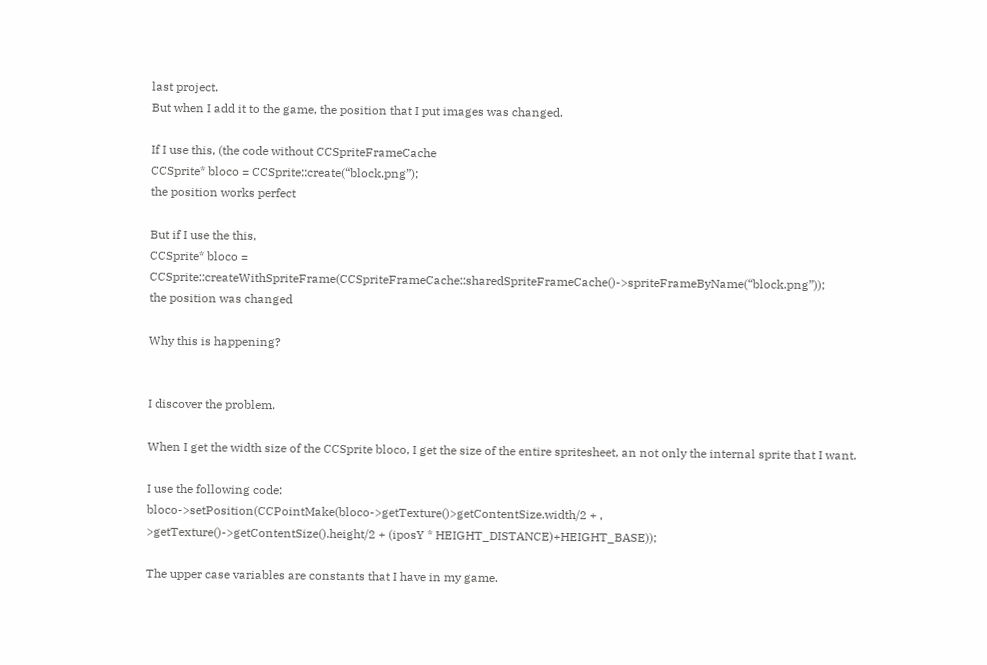last project.
But when I add it to the game, the position that I put images was changed.

If I use this, (the code without CCSpriteFrameCache
CCSprite* bloco = CCSprite::create(“block.png”);
the position works perfect

But if I use the this,
CCSprite* bloco = CCSprite::createWithSpriteFrame(CCSpriteFrameCache::sharedSpriteFrameCache()->spriteFrameByName(“block.png”));
the position was changed

Why this is happening?


I discover the problem.

When I get the width size of the CCSprite bloco, I get the size of the entire spritesheet, an not only the internal sprite that I want.

I use the following code:
bloco->setPosition(CCPointMake(bloco->getTexture()>getContentSize.width/2 + ,
>getTexture()->getContentSize().height/2 + (iposY * HEIGHT_DISTANCE)+HEIGHT_BASE));

The upper case variables are constants that I have in my game.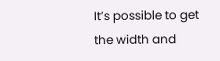It’s possible to get the width and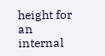height for an internal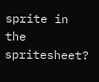sprite in the spritesheet?